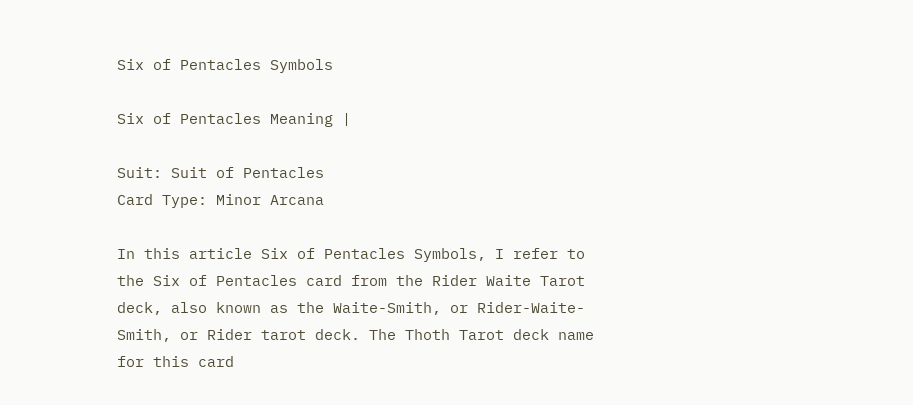Six of Pentacles Symbols

Six of Pentacles Meaning |

Suit: Suit of Pentacles
Card Type: Minor Arcana

In this article Six of Pentacles Symbols, I refer to the Six of Pentacles card from the Rider Waite Tarot deck, also known as the Waite-Smith, or Rider-Waite-Smith, or Rider tarot deck. The Thoth Tarot deck name for this card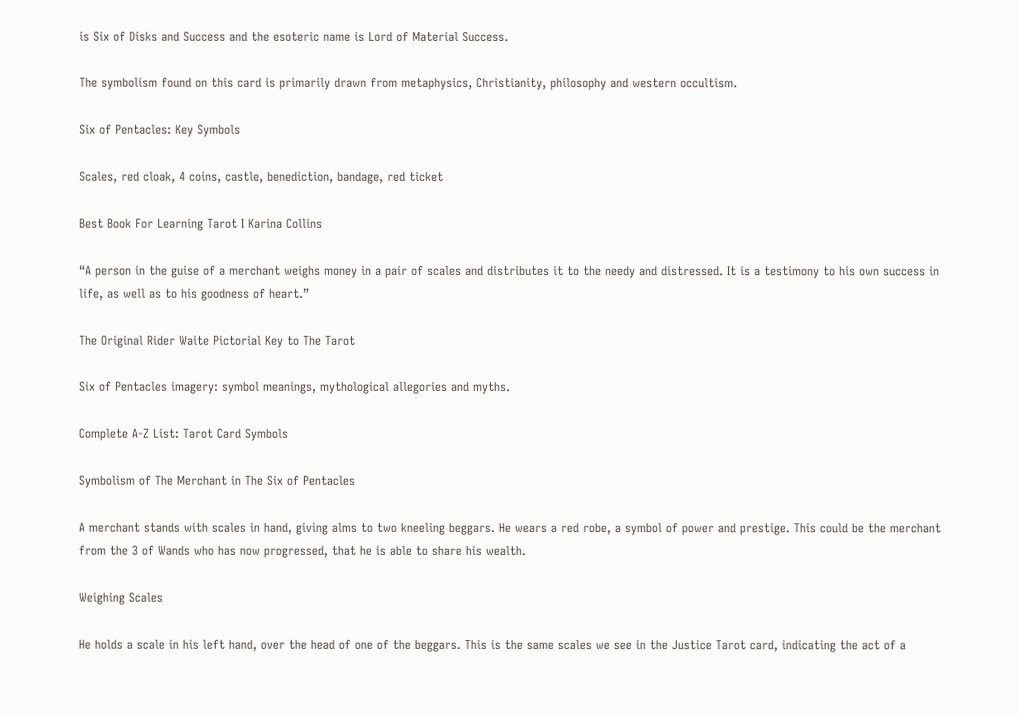is Six of Disks and Success and the esoteric name is Lord of Material Success.

The symbolism found on this card is primarily drawn from metaphysics, Christianity, philosophy and western occultism.

Six of Pentacles: Key Symbols

Scales, red cloak, 4 coins, castle, benediction, bandage, red ticket

Best Book For Learning Tarot I Karina Collins

“A person in the guise of a merchant weighs money in a pair of scales and distributes it to the needy and distressed. It is a testimony to his own success in life, as well as to his goodness of heart.”

The Original Rider Waite Pictorial Key to The Tarot

Six of Pentacles imagery: symbol meanings, mythological allegories and myths.

Complete A-Z List: Tarot Card Symbols

Symbolism of The Merchant in The Six of Pentacles

A merchant stands with scales in hand, giving alms to two kneeling beggars. He wears a red robe, a symbol of power and prestige. This could be the merchant from the 3 of Wands who has now progressed, that he is able to share his wealth.

Weighing Scales

He holds a scale in his left hand, over the head of one of the beggars. This is the same scales we see in the Justice Tarot card, indicating the act of a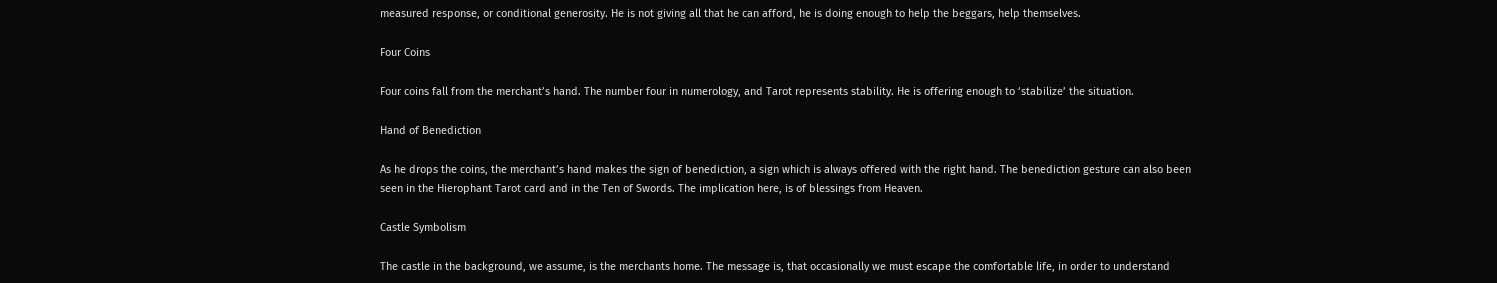measured response, or conditional generosity. He is not giving all that he can afford, he is doing enough to help the beggars, help themselves.

Four Coins

Four coins fall from the merchant’s hand. The number four in numerology, and Tarot represents stability. He is offering enough to ‘stabilize’ the situation.

Hand of Benediction

As he drops the coins, the merchant’s hand makes the sign of benediction, a sign which is always offered with the right hand. The benediction gesture can also been seen in the Hierophant Tarot card and in the Ten of Swords. The implication here, is of blessings from Heaven.

Castle Symbolism

The castle in the background, we assume, is the merchants home. The message is, that occasionally we must escape the comfortable life, in order to understand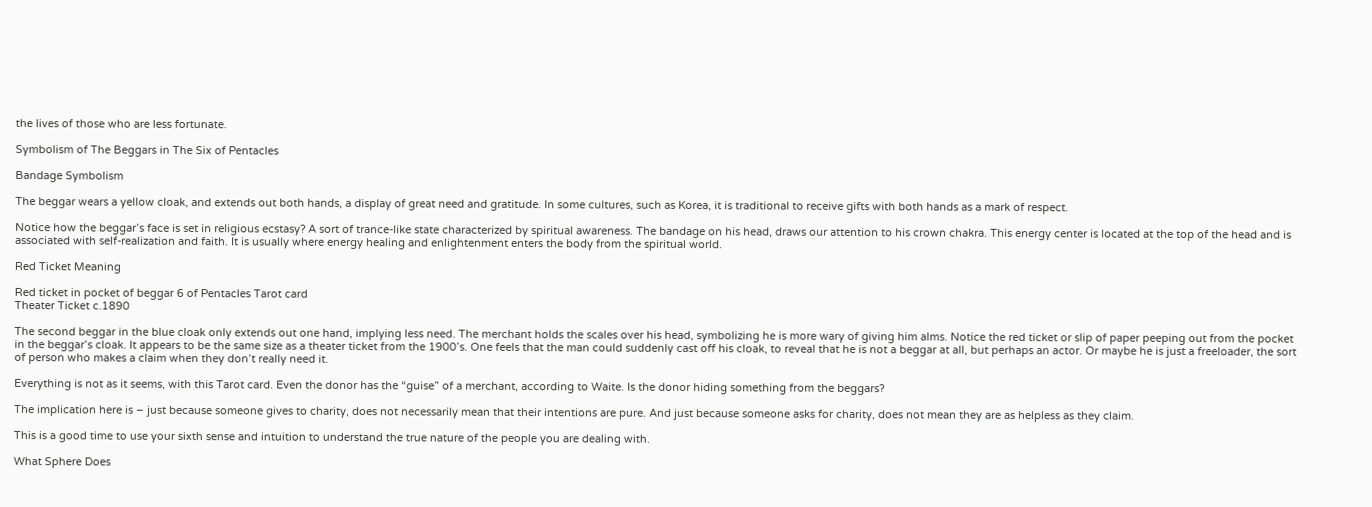the lives of those who are less fortunate.

Symbolism of The Beggars in The Six of Pentacles

Bandage Symbolism

The beggar wears a yellow cloak, and extends out both hands, a display of great need and gratitude. In some cultures, such as Korea, it is traditional to receive gifts with both hands as a mark of respect.

Notice how the beggar’s face is set in religious ecstasy? A sort of trance-like state characterized by spiritual awareness. The bandage on his head, draws our attention to his crown chakra. This energy center is located at the top of the head and is associated with self-realization and faith. It is usually where energy healing and enlightenment enters the body from the spiritual world.

Red Ticket Meaning

Red ticket in pocket of beggar 6 of Pentacles Tarot card
Theater Ticket c.1890

The second beggar in the blue cloak only extends out one hand, implying less need. The merchant holds the scales over his head, symbolizing he is more wary of giving him alms. Notice the red ticket or slip of paper peeping out from the pocket in the beggar’s cloak. It appears to be the same size as a theater ticket from the 1900’s. One feels that the man could suddenly cast off his cloak, to reveal that he is not a beggar at all, but perhaps an actor. Or maybe he is just a freeloader, the sort of person who makes a claim when they don’t really need it.

Everything is not as it seems, with this Tarot card. Even the donor has the “guise” of a merchant, according to Waite. Is the donor hiding something from the beggars?

The implication here is – just because someone gives to charity, does not necessarily mean that their intentions are pure. And just because someone asks for charity, does not mean they are as helpless as they claim.

This is a good time to use your sixth sense and intuition to understand the true nature of the people you are dealing with.

What Sphere Does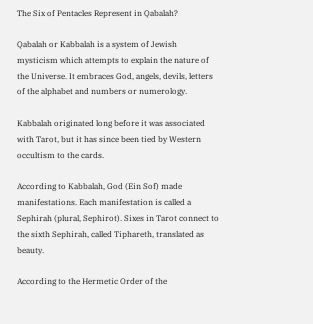The Six of Pentacles Represent in Qabalah?

Qabalah or Kabbalah is a system of Jewish mysticism which attempts to explain the nature of the Universe. It embraces God, angels, devils, letters of the alphabet and numbers or numerology.

Kabbalah originated long before it was associated with Tarot, but it has since been tied by Western occultism to the cards.

According to Kabbalah, God (Ein Sof) made manifestations. Each manifestation is called a Sephirah (plural, Sephirot). Sixes in Tarot connect to the sixth Sephirah, called Tiphareth, translated as beauty.

According to the Hermetic Order of the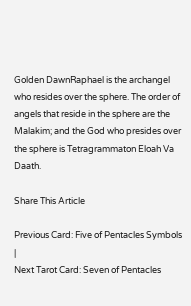Golden DawnRaphael is the archangel who resides over the sphere. The order of angels that reside in the sphere are the Malakim; and the God who presides over the sphere is Tetragrammaton Eloah Va Daath.

Share This Article

Previous Card: Five of Pentacles Symbols |
Next Tarot Card: Seven of Pentacles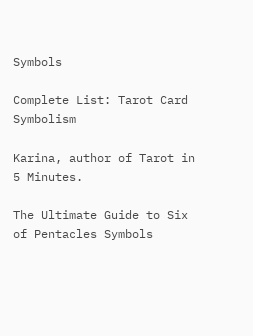Symbols

Complete List: Tarot Card Symbolism

Karina, author of Tarot in 5 Minutes.

The Ultimate Guide to Six of Pentacles Symbols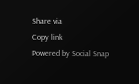Share via
Copy link
Powered by Social Snap